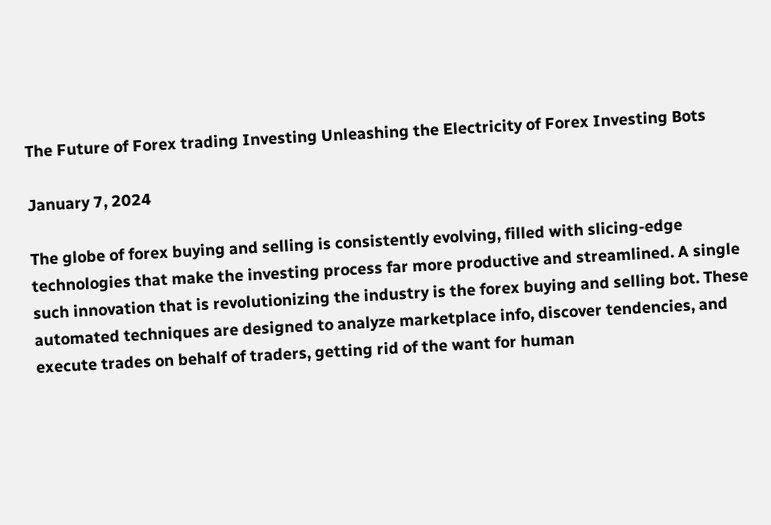The Future of Forex trading Investing Unleashing the Electricity of Forex Investing Bots

January 7, 2024

The globe of forex buying and selling is consistently evolving, filled with slicing-edge technologies that make the investing process far more productive and streamlined. A single such innovation that is revolutionizing the industry is the forex buying and selling bot. These automated techniques are designed to analyze marketplace info, discover tendencies, and execute trades on behalf of traders, getting rid of the want for human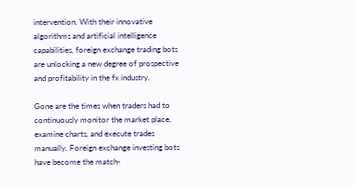intervention. With their innovative algorithms and artificial intelligence capabilities, foreign exchange trading bots are unlocking a new degree of prospective and profitability in the fx industry.

Gone are the times when traders had to continuously monitor the market place, examine charts, and execute trades manually. Foreign exchange investing bots have become the match-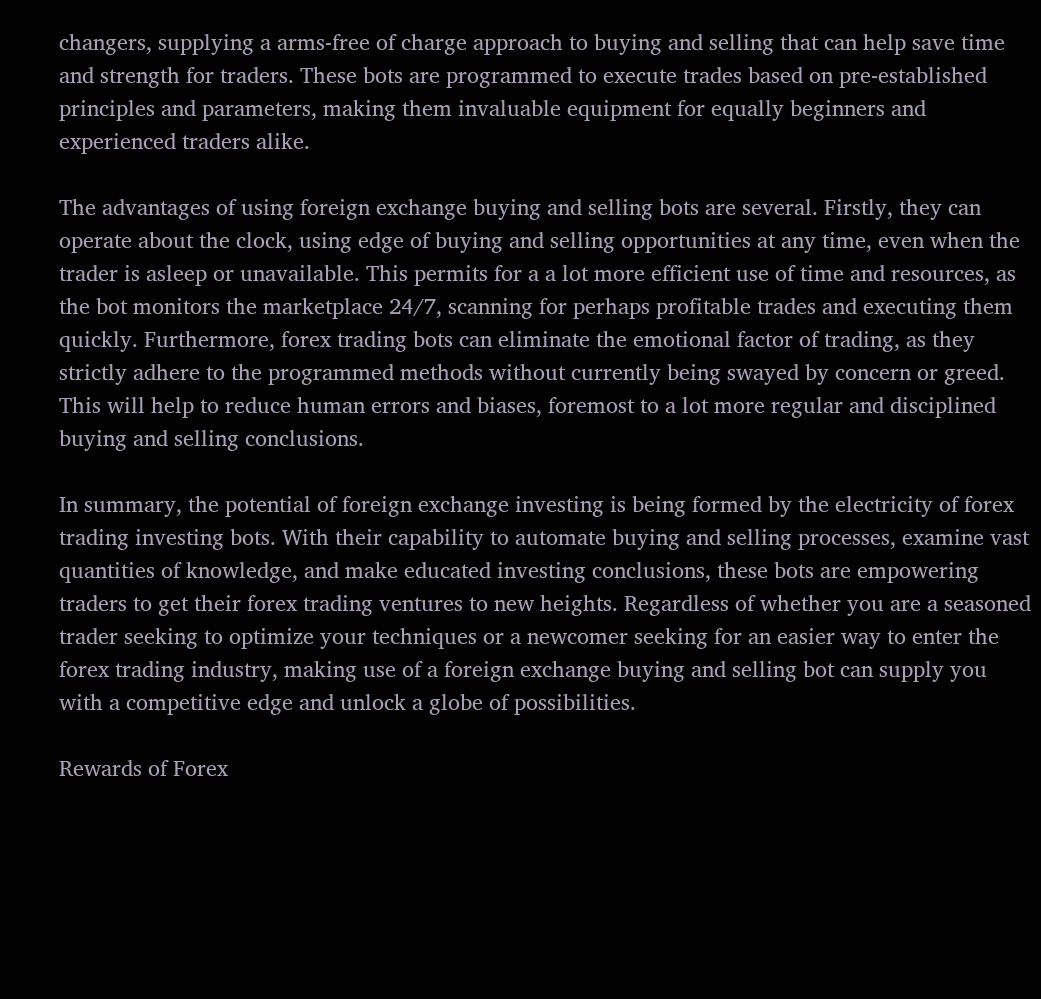changers, supplying a arms-free of charge approach to buying and selling that can help save time and strength for traders. These bots are programmed to execute trades based on pre-established principles and parameters, making them invaluable equipment for equally beginners and experienced traders alike.

The advantages of using foreign exchange buying and selling bots are several. Firstly, they can operate about the clock, using edge of buying and selling opportunities at any time, even when the trader is asleep or unavailable. This permits for a a lot more efficient use of time and resources, as the bot monitors the marketplace 24/7, scanning for perhaps profitable trades and executing them quickly. Furthermore, forex trading bots can eliminate the emotional factor of trading, as they strictly adhere to the programmed methods without currently being swayed by concern or greed. This will help to reduce human errors and biases, foremost to a lot more regular and disciplined buying and selling conclusions.

In summary, the potential of foreign exchange investing is being formed by the electricity of forex trading investing bots. With their capability to automate buying and selling processes, examine vast quantities of knowledge, and make educated investing conclusions, these bots are empowering traders to get their forex trading ventures to new heights. Regardless of whether you are a seasoned trader seeking to optimize your techniques or a newcomer seeking for an easier way to enter the forex trading industry, making use of a foreign exchange buying and selling bot can supply you with a competitive edge and unlock a globe of possibilities.

Rewards of Forex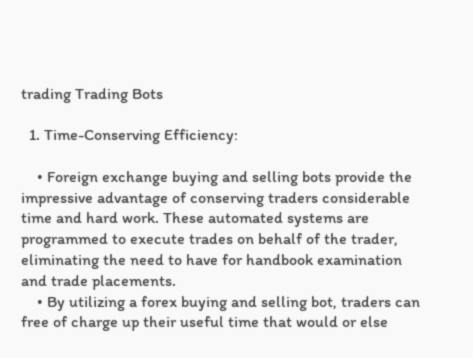trading Trading Bots

  1. Time-Conserving Efficiency:

    • Foreign exchange buying and selling bots provide the impressive advantage of conserving traders considerable time and hard work. These automated systems are programmed to execute trades on behalf of the trader, eliminating the need to have for handbook examination and trade placements.
    • By utilizing a forex buying and selling bot, traders can free of charge up their useful time that would or else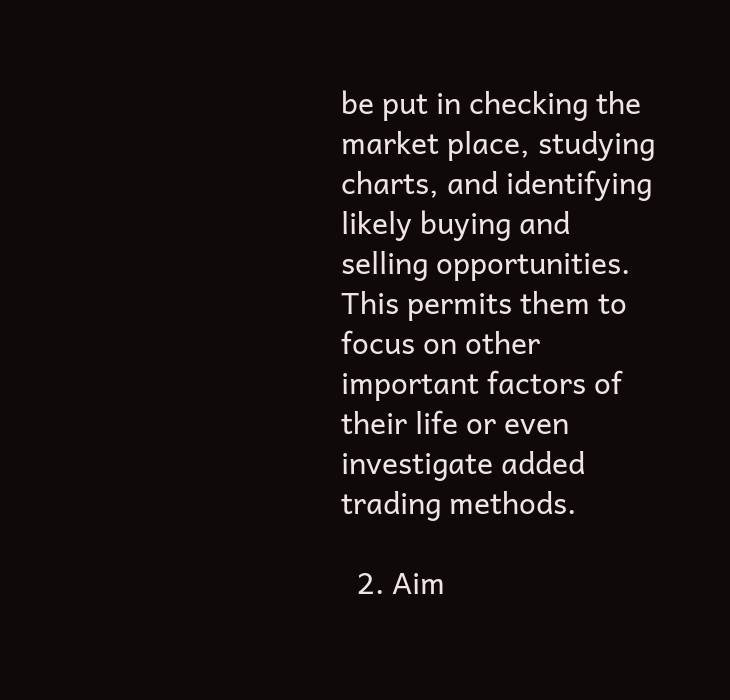be put in checking the market place, studying charts, and identifying likely buying and selling opportunities. This permits them to focus on other important factors of their life or even investigate added trading methods.

  2. Aim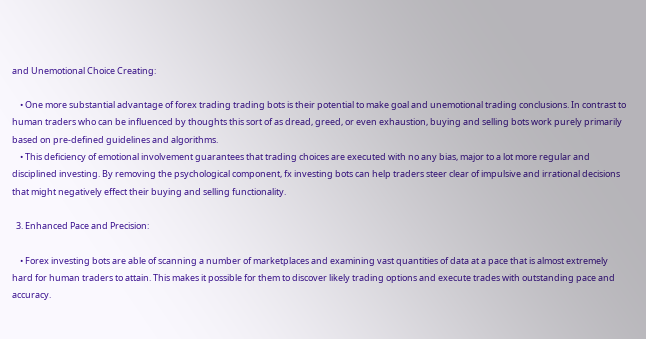and Unemotional Choice Creating:

    • One more substantial advantage of forex trading trading bots is their potential to make goal and unemotional trading conclusions. In contrast to human traders who can be influenced by thoughts this sort of as dread, greed, or even exhaustion, buying and selling bots work purely primarily based on pre-defined guidelines and algorithms.
    • This deficiency of emotional involvement guarantees that trading choices are executed with no any bias, major to a lot more regular and disciplined investing. By removing the psychological component, fx investing bots can help traders steer clear of impulsive and irrational decisions that might negatively effect their buying and selling functionality.

  3. Enhanced Pace and Precision:

    • Forex investing bots are able of scanning a number of marketplaces and examining vast quantities of data at a pace that is almost extremely hard for human traders to attain. This makes it possible for them to discover likely trading options and execute trades with outstanding pace and accuracy.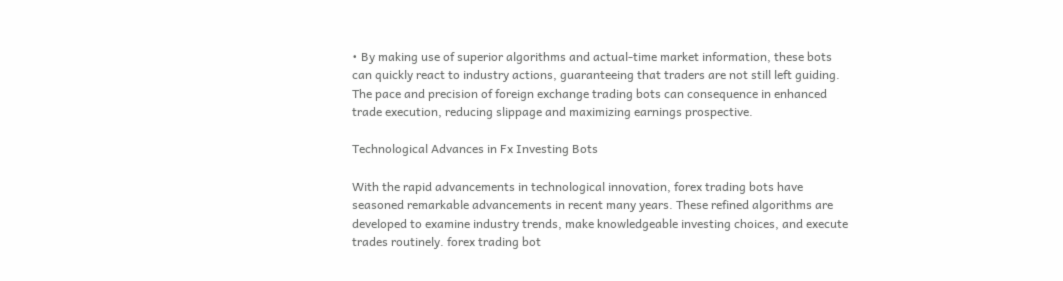• By making use of superior algorithms and actual-time market information, these bots can quickly react to industry actions, guaranteeing that traders are not still left guiding. The pace and precision of foreign exchange trading bots can consequence in enhanced trade execution, reducing slippage and maximizing earnings prospective.

Technological Advances in Fx Investing Bots

With the rapid advancements in technological innovation, forex trading bots have seasoned remarkable advancements in recent many years. These refined algorithms are developed to examine industry trends, make knowledgeable investing choices, and execute trades routinely. forex trading bot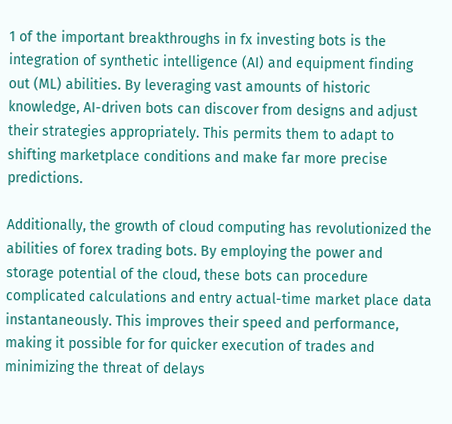1 of the important breakthroughs in fx investing bots is the integration of synthetic intelligence (AI) and equipment finding out (ML) abilities. By leveraging vast amounts of historic knowledge, AI-driven bots can discover from designs and adjust their strategies appropriately. This permits them to adapt to shifting marketplace conditions and make far more precise predictions.

Additionally, the growth of cloud computing has revolutionized the abilities of forex trading bots. By employing the power and storage potential of the cloud, these bots can procedure complicated calculations and entry actual-time market place data instantaneously. This improves their speed and performance, making it possible for for quicker execution of trades and minimizing the threat of delays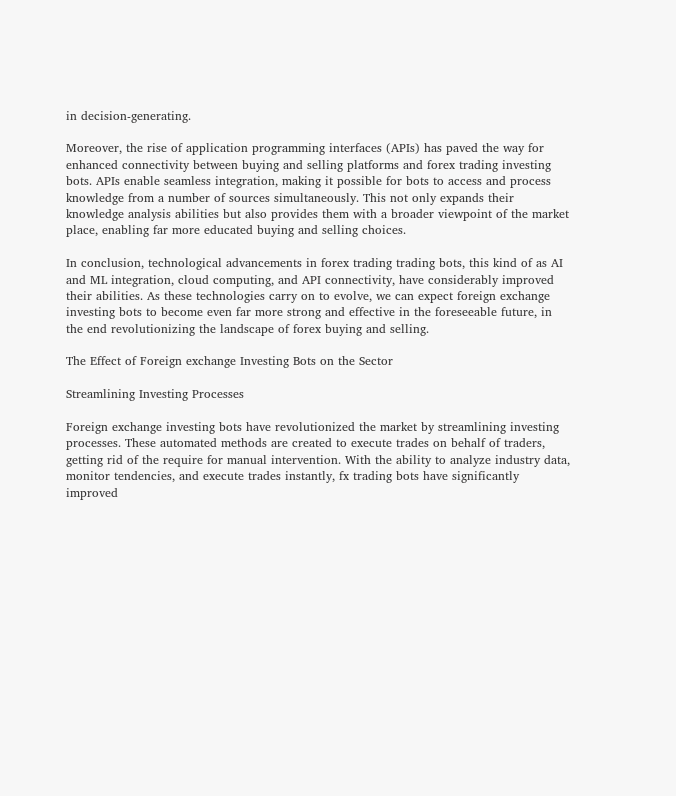in decision-generating.

Moreover, the rise of application programming interfaces (APIs) has paved the way for enhanced connectivity between buying and selling platforms and forex trading investing bots. APIs enable seamless integration, making it possible for bots to access and process knowledge from a number of sources simultaneously. This not only expands their knowledge analysis abilities but also provides them with a broader viewpoint of the market place, enabling far more educated buying and selling choices.

In conclusion, technological advancements in forex trading trading bots, this kind of as AI and ML integration, cloud computing, and API connectivity, have considerably improved their abilities. As these technologies carry on to evolve, we can expect foreign exchange investing bots to become even far more strong and effective in the foreseeable future, in the end revolutionizing the landscape of forex buying and selling.

The Effect of Foreign exchange Investing Bots on the Sector

Streamlining Investing Processes

Foreign exchange investing bots have revolutionized the market by streamlining investing processes. These automated methods are created to execute trades on behalf of traders, getting rid of the require for manual intervention. With the ability to analyze industry data, monitor tendencies, and execute trades instantly, fx trading bots have significantly improved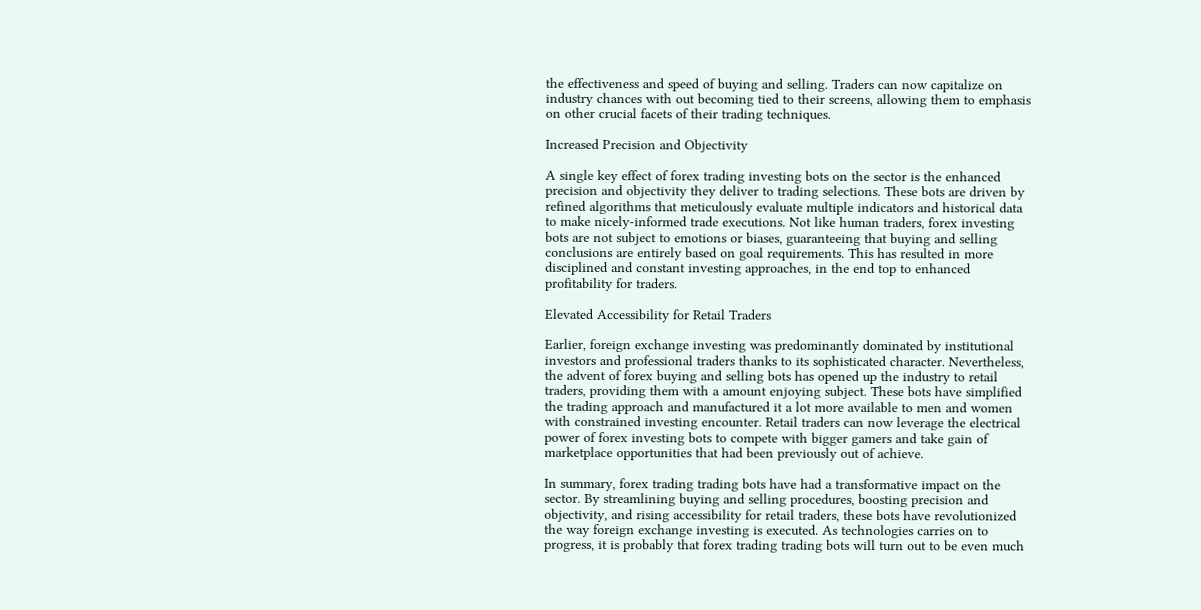the effectiveness and speed of buying and selling. Traders can now capitalize on industry chances with out becoming tied to their screens, allowing them to emphasis on other crucial facets of their trading techniques.

Increased Precision and Objectivity

A single key effect of forex trading investing bots on the sector is the enhanced precision and objectivity they deliver to trading selections. These bots are driven by refined algorithms that meticulously evaluate multiple indicators and historical data to make nicely-informed trade executions. Not like human traders, forex investing bots are not subject to emotions or biases, guaranteeing that buying and selling conclusions are entirely based on goal requirements. This has resulted in more disciplined and constant investing approaches, in the end top to enhanced profitability for traders.

Elevated Accessibility for Retail Traders

Earlier, foreign exchange investing was predominantly dominated by institutional investors and professional traders thanks to its sophisticated character. Nevertheless, the advent of forex buying and selling bots has opened up the industry to retail traders, providing them with a amount enjoying subject. These bots have simplified the trading approach and manufactured it a lot more available to men and women with constrained investing encounter. Retail traders can now leverage the electrical power of forex investing bots to compete with bigger gamers and take gain of marketplace opportunities that had been previously out of achieve.

In summary, forex trading trading bots have had a transformative impact on the sector. By streamlining buying and selling procedures, boosting precision and objectivity, and rising accessibility for retail traders, these bots have revolutionized the way foreign exchange investing is executed. As technologies carries on to progress, it is probably that forex trading trading bots will turn out to be even much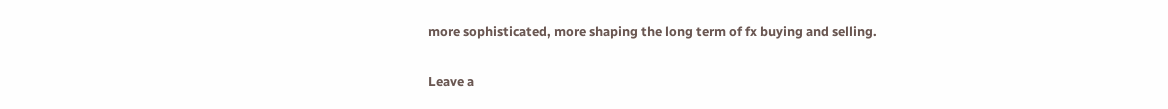more sophisticated, more shaping the long term of fx buying and selling.

Leave a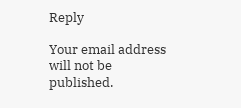Reply

Your email address will not be published.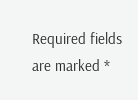Required fields are marked *